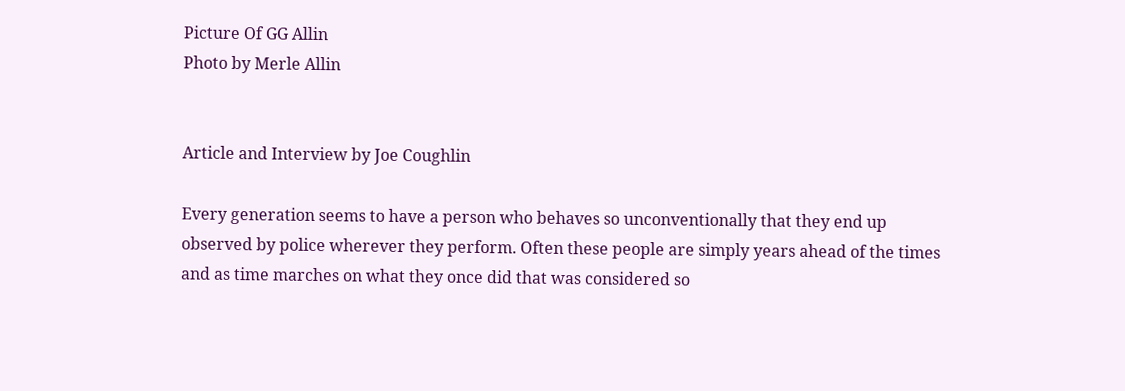Picture Of GG Allin
Photo by Merle Allin


Article and Interview by Joe Coughlin

Every generation seems to have a person who behaves so unconventionally that they end up observed by police wherever they perform. Often these people are simply years ahead of the times and as time marches on what they once did that was considered so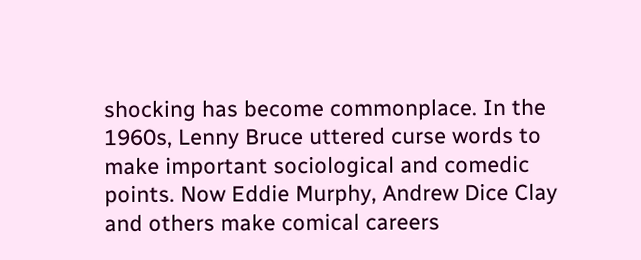shocking has become commonplace. In the 1960s, Lenny Bruce uttered curse words to make important sociological and comedic points. Now Eddie Murphy, Andrew Dice Clay and others make comical careers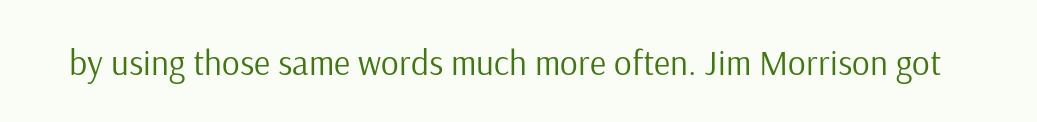by using those same words much more often. Jim Morrison got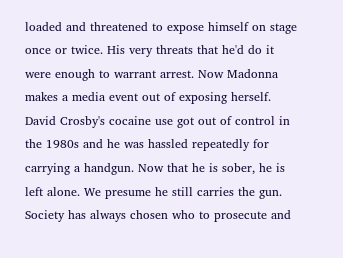loaded and threatened to expose himself on stage once or twice. His very threats that he'd do it were enough to warrant arrest. Now Madonna makes a media event out of exposing herself. David Crosby's cocaine use got out of control in the 1980s and he was hassled repeatedly for carrying a handgun. Now that he is sober, he is left alone. We presume he still carries the gun. Society has always chosen who to prosecute and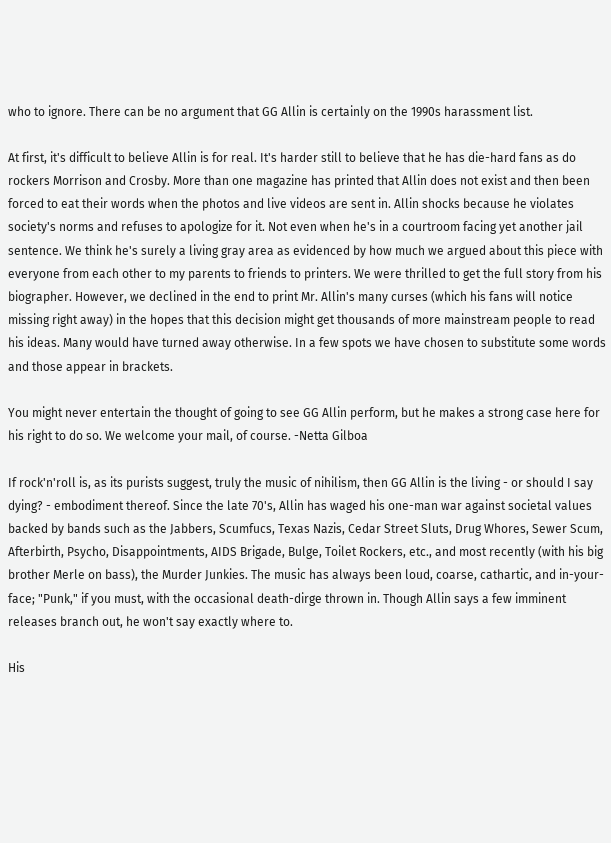who to ignore. There can be no argument that GG Allin is certainly on the 1990s harassment list.

At first, it's difficult to believe Allin is for real. It's harder still to believe that he has die-hard fans as do rockers Morrison and Crosby. More than one magazine has printed that Allin does not exist and then been forced to eat their words when the photos and live videos are sent in. Allin shocks because he violates society's norms and refuses to apologize for it. Not even when he's in a courtroom facing yet another jail sentence. We think he's surely a living gray area as evidenced by how much we argued about this piece with everyone from each other to my parents to friends to printers. We were thrilled to get the full story from his biographer. However, we declined in the end to print Mr. Allin's many curses (which his fans will notice missing right away) in the hopes that this decision might get thousands of more mainstream people to read his ideas. Many would have turned away otherwise. In a few spots we have chosen to substitute some words and those appear in brackets.

You might never entertain the thought of going to see GG Allin perform, but he makes a strong case here for his right to do so. We welcome your mail, of course. -Netta Gilboa

If rock'n'roll is, as its purists suggest, truly the music of nihilism, then GG Allin is the living - or should I say dying? - embodiment thereof. Since the late 70's, Allin has waged his one-man war against societal values backed by bands such as the Jabbers, Scumfucs, Texas Nazis, Cedar Street Sluts, Drug Whores, Sewer Scum, Afterbirth, Psycho, Disappointments, AIDS Brigade, Bulge, Toilet Rockers, etc., and most recently (with his big brother Merle on bass), the Murder Junkies. The music has always been loud, coarse, cathartic, and in-your-face; "Punk," if you must, with the occasional death-dirge thrown in. Though Allin says a few imminent releases branch out, he won't say exactly where to.

His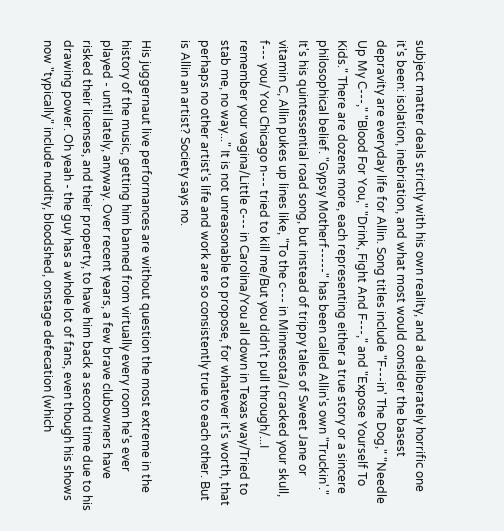subject matter deals strictly with his own reality, and a deliberately horrific one it's been: isolation, inebriation, and what most would consider the basest depravity are everyday life for Allin. Song titles include "F---in' The Dog," "Needle Up My C---," "Blood For You," "Drink, Fight And F---," and "Expose Yourself To Kids." There are dozens more, each representing either a true story or a sincere philosophical belief. "Gypsy Motherf-----" has been called Allin's own "Truckin'." It's his quintessential road song, but instead of trippy tales of Sweet Jane or vitamin C, Allin pukes up lines like, "To the c--- in Minnesota/I cracked your skull, f--- you/ You Chicago n--- tried to kill me/But you didn't pull through/...I remember your vagina/Little c--- in Carolina/You all down in Texas way/Tried to stab me, no way..." It is not unreasonable to propose, for whatever it's worth, that perhaps no other artist's life and work are so consistently true to each other. But is Allin an artist? Society says no.

His juggernaut live performances are without question the most extreme in the history of the music, getting him banned from virtually every room he's ever played - until lately, anyway. Over recent years, a few brave clubowners have risked their licenses, and their property, to have him back a second time due to his drawing power. Oh yeah - the guy has a whole lot of fans, even though his shows now "typically" include nudity, bloodshed, onstage defecation (which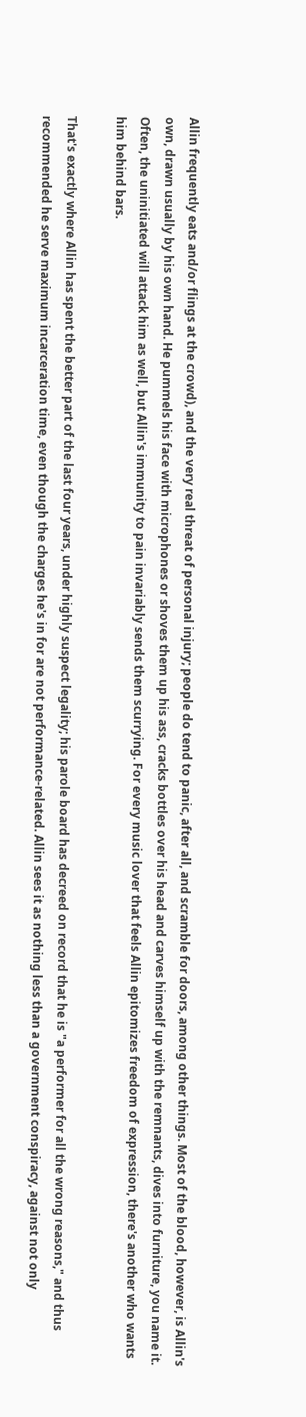Allin frequently eats and/or flings at the crowd), and the very real threat of personal injury; people do tend to panic, after all, and scramble for doors, among other things. Most of the blood, however, is Allin's own, drawn usually by his own hand. He pummels his face with microphones or shoves them up his ass, cracks bottles over his head and carves himself up with the remnants, dives into furniture, you name it. Often, the uninitiated will attack him as well, but Allin's immunity to pain invariably sends them scurrying. For every music lover that feels Allin epitomizes freedom of expression, there's another who wants him behind bars.

That's exactly where Allin has spent the better part of the last four years, under highly suspect legality; his parole board has decreed on record that he is "a performer for all the wrong reasons," and thus recommended he serve maximum incarceration time, even though the charges he's in for are not performance-related. Allin sees it as nothing less than a government conspiracy, against not only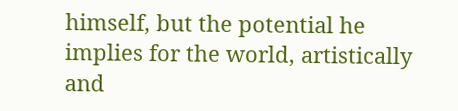himself, but the potential he implies for the world, artistically and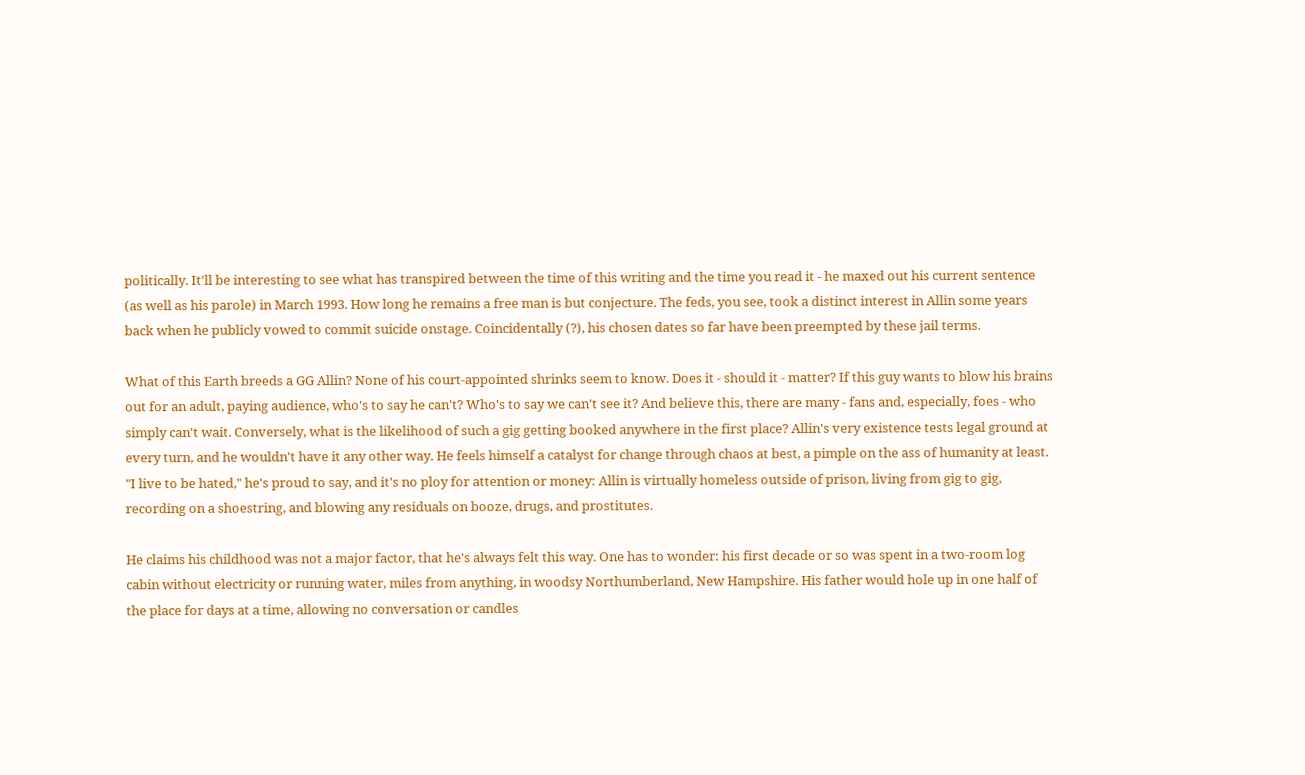politically. It'll be interesting to see what has transpired between the time of this writing and the time you read it - he maxed out his current sentence (as well as his parole) in March 1993. How long he remains a free man is but conjecture. The feds, you see, took a distinct interest in Allin some years back when he publicly vowed to commit suicide onstage. Coincidentally (?), his chosen dates so far have been preempted by these jail terms.

What of this Earth breeds a GG Allin? None of his court-appointed shrinks seem to know. Does it - should it - matter? If this guy wants to blow his brains out for an adult, paying audience, who's to say he can't? Who's to say we can't see it? And believe this, there are many - fans and, especially, foes - who simply can't wait. Conversely, what is the likelihood of such a gig getting booked anywhere in the first place? Allin's very existence tests legal ground at every turn, and he wouldn't have it any other way. He feels himself a catalyst for change through chaos at best, a pimple on the ass of humanity at least. "I live to be hated," he's proud to say, and it's no ploy for attention or money: Allin is virtually homeless outside of prison, living from gig to gig, recording on a shoestring, and blowing any residuals on booze, drugs, and prostitutes.

He claims his childhood was not a major factor, that he's always felt this way. One has to wonder: his first decade or so was spent in a two-room log cabin without electricity or running water, miles from anything, in woodsy Northumberland, New Hampshire. His father would hole up in one half of the place for days at a time, allowing no conversation or candles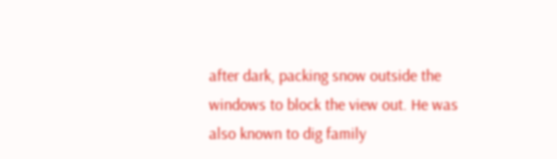after dark, packing snow outside the windows to block the view out. He was also known to dig family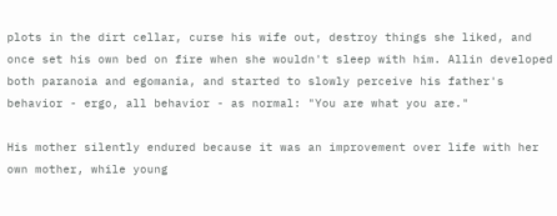plots in the dirt cellar, curse his wife out, destroy things she liked, and once set his own bed on fire when she wouldn't sleep with him. Allin developed both paranoia and egomania, and started to slowly perceive his father's behavior - ergo, all behavior - as normal: "You are what you are."

His mother silently endured because it was an improvement over life with her own mother, while young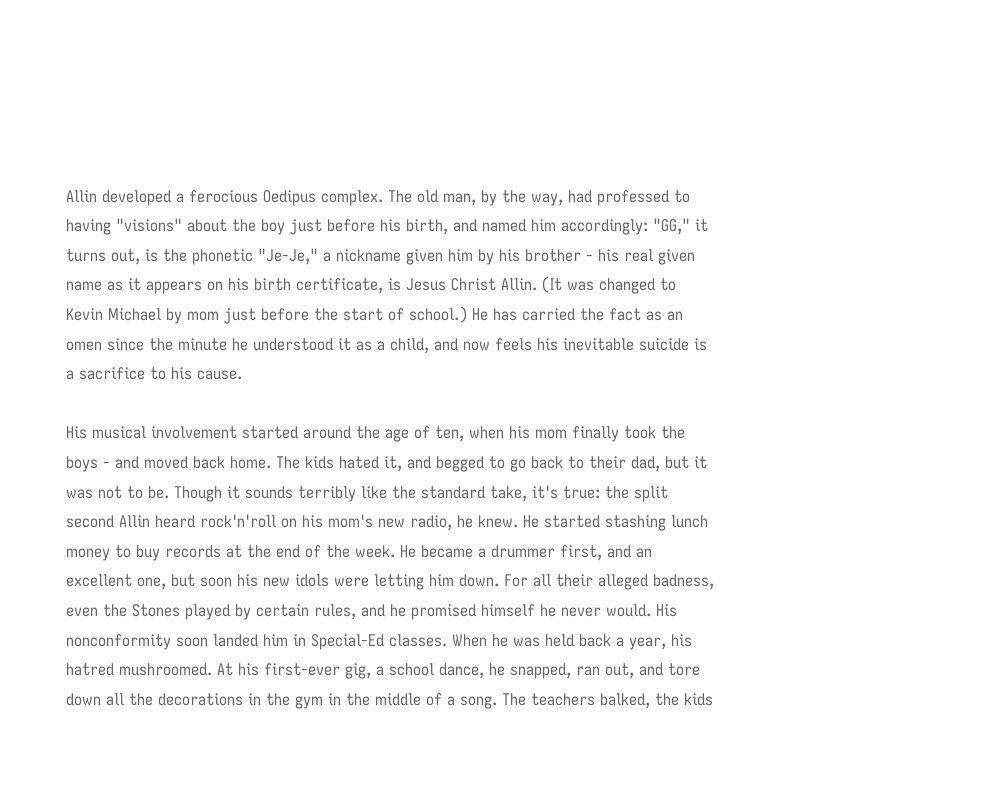Allin developed a ferocious Oedipus complex. The old man, by the way, had professed to having "visions" about the boy just before his birth, and named him accordingly: "GG," it turns out, is the phonetic "Je-Je," a nickname given him by his brother - his real given name as it appears on his birth certificate, is Jesus Christ Allin. (It was changed to Kevin Michael by mom just before the start of school.) He has carried the fact as an omen since the minute he understood it as a child, and now feels his inevitable suicide is a sacrifice to his cause.

His musical involvement started around the age of ten, when his mom finally took the boys - and moved back home. The kids hated it, and begged to go back to their dad, but it was not to be. Though it sounds terribly like the standard take, it's true: the split second Allin heard rock'n'roll on his mom's new radio, he knew. He started stashing lunch money to buy records at the end of the week. He became a drummer first, and an excellent one, but soon his new idols were letting him down. For all their alleged badness, even the Stones played by certain rules, and he promised himself he never would. His nonconformity soon landed him in Special-Ed classes. When he was held back a year, his hatred mushroomed. At his first-ever gig, a school dance, he snapped, ran out, and tore down all the decorations in the gym in the middle of a song. The teachers balked, the kids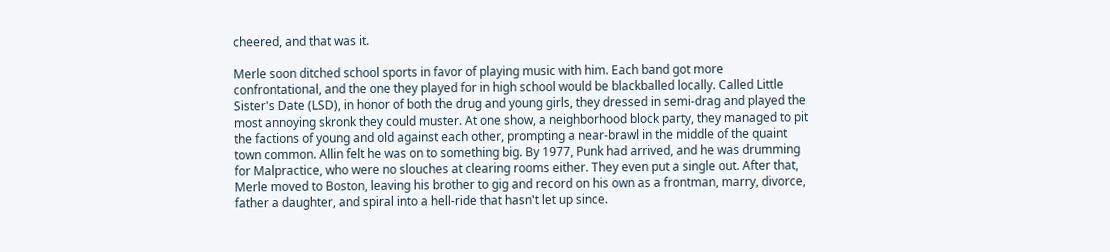cheered, and that was it.

Merle soon ditched school sports in favor of playing music with him. Each band got more confrontational, and the one they played for in high school would be blackballed locally. Called Little Sister's Date (LSD), in honor of both the drug and young girls, they dressed in semi-drag and played the most annoying skronk they could muster. At one show, a neighborhood block party, they managed to pit the factions of young and old against each other, prompting a near-brawl in the middle of the quaint town common. Allin felt he was on to something big. By 1977, Punk had arrived, and he was drumming for Malpractice, who were no slouches at clearing rooms either. They even put a single out. After that, Merle moved to Boston, leaving his brother to gig and record on his own as a frontman, marry, divorce, father a daughter, and spiral into a hell-ride that hasn't let up since.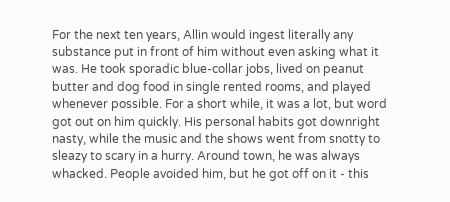For the next ten years, Allin would ingest literally any substance put in front of him without even asking what it was. He took sporadic blue-collar jobs, lived on peanut butter and dog food in single rented rooms, and played whenever possible. For a short while, it was a lot, but word got out on him quickly. His personal habits got downright nasty, while the music and the shows went from snotty to sleazy to scary in a hurry. Around town, he was always whacked. People avoided him, but he got off on it - this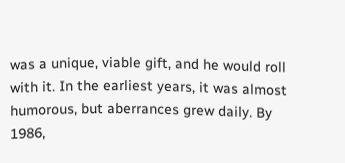was a unique, viable gift, and he would roll with it. In the earliest years, it was almost humorous, but aberrances grew daily. By 1986,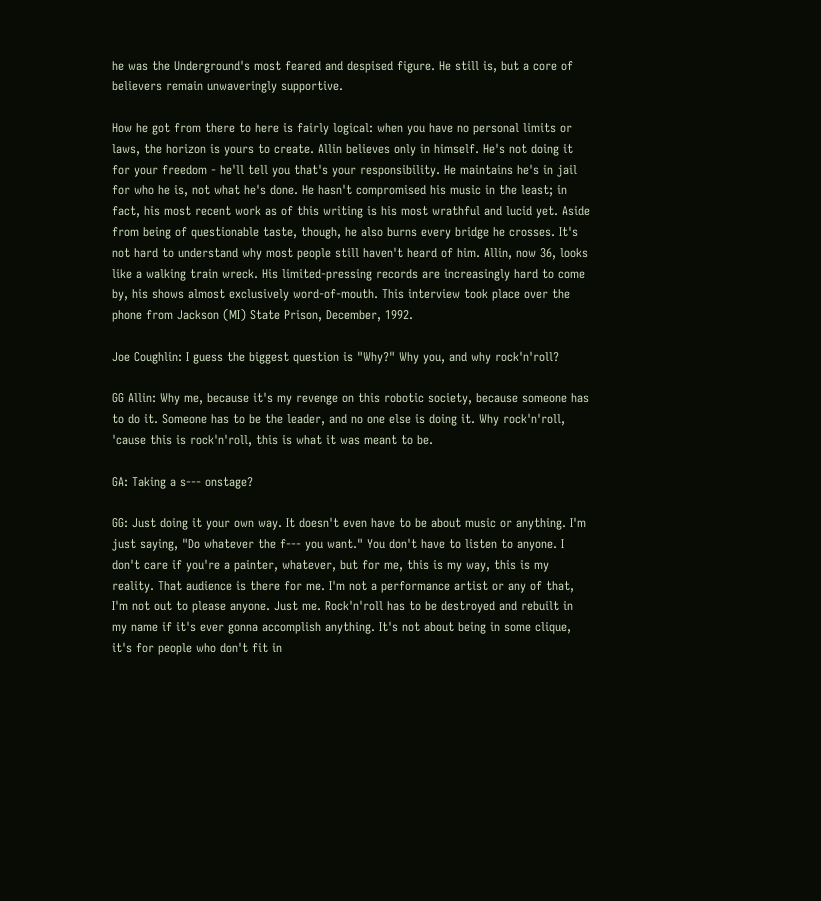he was the Underground's most feared and despised figure. He still is, but a core of believers remain unwaveringly supportive.

How he got from there to here is fairly logical: when you have no personal limits or laws, the horizon is yours to create. Allin believes only in himself. He's not doing it for your freedom - he'll tell you that's your responsibility. He maintains he's in jail for who he is, not what he's done. He hasn't compromised his music in the least; in fact, his most recent work as of this writing is his most wrathful and lucid yet. Aside from being of questionable taste, though, he also burns every bridge he crosses. It's not hard to understand why most people still haven't heard of him. Allin, now 36, looks like a walking train wreck. His limited-pressing records are increasingly hard to come by, his shows almost exclusively word-of-mouth. This interview took place over the phone from Jackson (MI) State Prison, December, 1992.

Joe Coughlin: I guess the biggest question is "Why?" Why you, and why rock'n'roll?

GG Allin: Why me, because it's my revenge on this robotic society, because someone has to do it. Someone has to be the leader, and no one else is doing it. Why rock'n'roll, 'cause this is rock'n'roll, this is what it was meant to be.

GA: Taking a s--- onstage?

GG: Just doing it your own way. It doesn't even have to be about music or anything. I'm just saying, "Do whatever the f--- you want." You don't have to listen to anyone. I don't care if you're a painter, whatever, but for me, this is my way, this is my reality. That audience is there for me. I'm not a performance artist or any of that, I'm not out to please anyone. Just me. Rock'n'roll has to be destroyed and rebuilt in my name if it's ever gonna accomplish anything. It's not about being in some clique, it's for people who don't fit in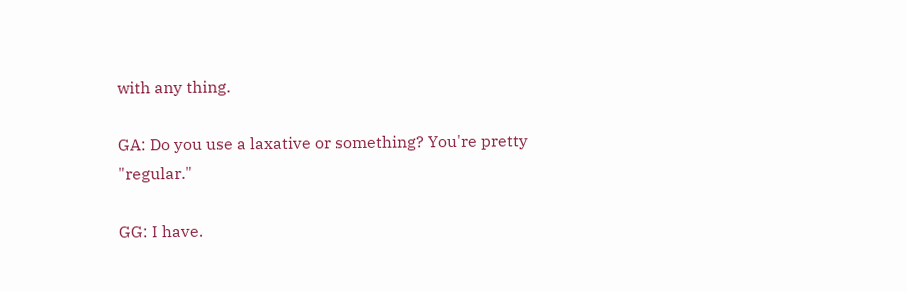with any thing.

GA: Do you use a laxative or something? You're pretty "regular."

GG: I have.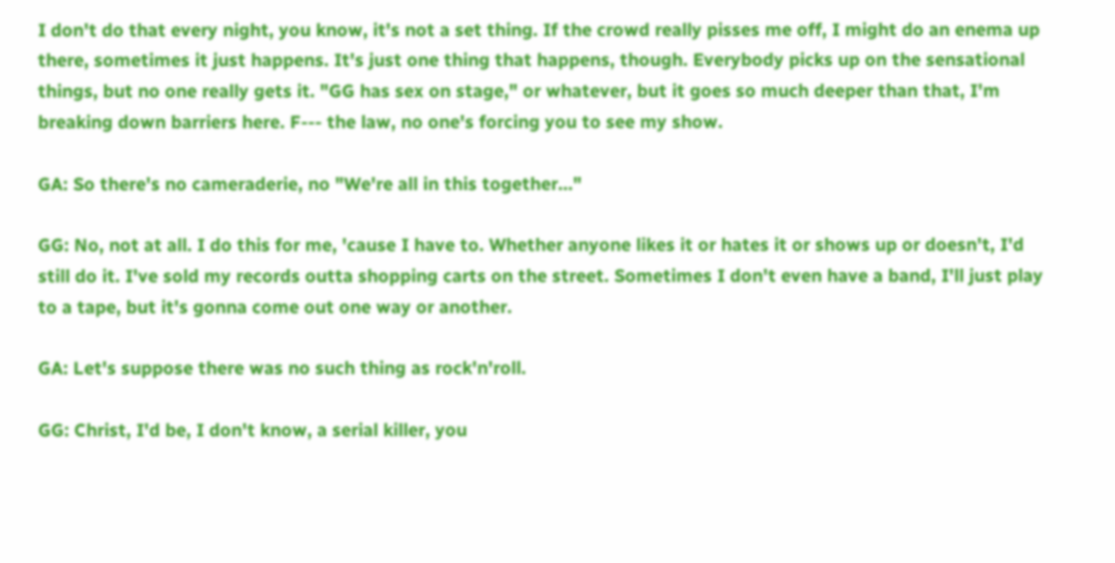I don't do that every night, you know, it's not a set thing. If the crowd really pisses me off, I might do an enema up there, sometimes it just happens. It's just one thing that happens, though. Everybody picks up on the sensational things, but no one really gets it. "GG has sex on stage," or whatever, but it goes so much deeper than that, I'm breaking down barriers here. F--- the law, no one's forcing you to see my show.

GA: So there's no cameraderie, no "We're all in this together..."

GG: No, not at all. I do this for me, 'cause I have to. Whether anyone likes it or hates it or shows up or doesn't, I'd still do it. I've sold my records outta shopping carts on the street. Sometimes I don't even have a band, I'll just play to a tape, but it's gonna come out one way or another.

GA: Let's suppose there was no such thing as rock'n'roll.

GG: Christ, I'd be, I don't know, a serial killer, you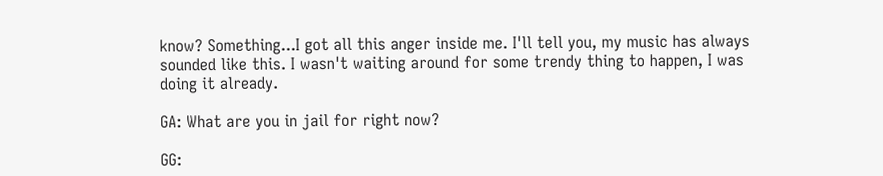know? Something...I got all this anger inside me. I'll tell you, my music has always sounded like this. I wasn't waiting around for some trendy thing to happen, I was doing it already.

GA: What are you in jail for right now?

GG: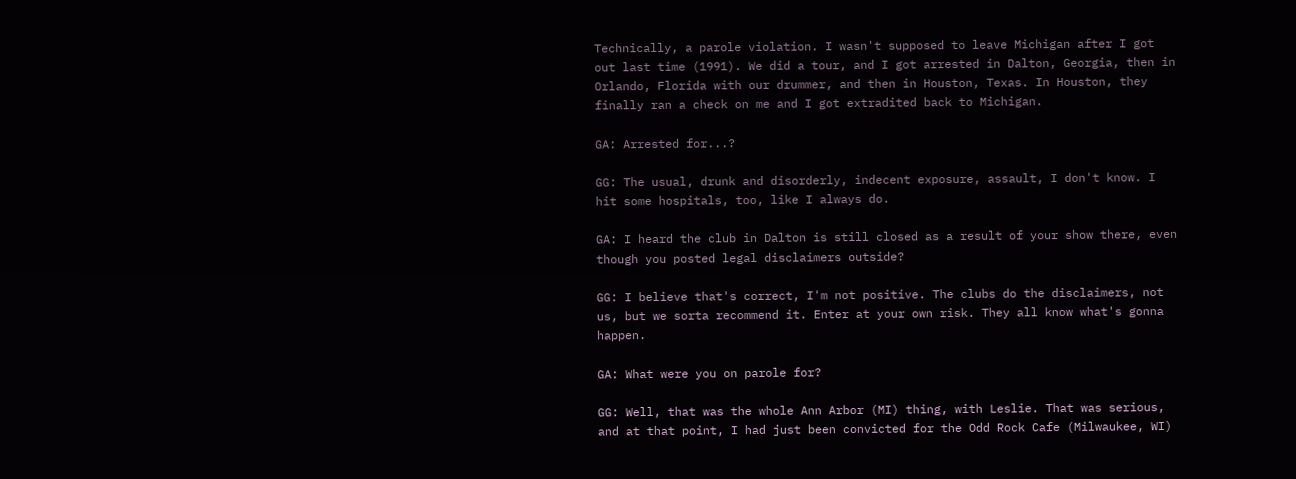Technically, a parole violation. I wasn't supposed to leave Michigan after I got out last time (1991). We did a tour, and I got arrested in Dalton, Georgia, then in Orlando, Florida with our drummer, and then in Houston, Texas. In Houston, they finally ran a check on me and I got extradited back to Michigan.

GA: Arrested for...?

GG: The usual, drunk and disorderly, indecent exposure, assault, I don't know. I hit some hospitals, too, like I always do.

GA: I heard the club in Dalton is still closed as a result of your show there, even though you posted legal disclaimers outside?

GG: I believe that's correct, I'm not positive. The clubs do the disclaimers, not us, but we sorta recommend it. Enter at your own risk. They all know what's gonna happen.

GA: What were you on parole for?

GG: Well, that was the whole Ann Arbor (MI) thing, with Leslie. That was serious, and at that point, I had just been convicted for the Odd Rock Cafe (Milwaukee, WI)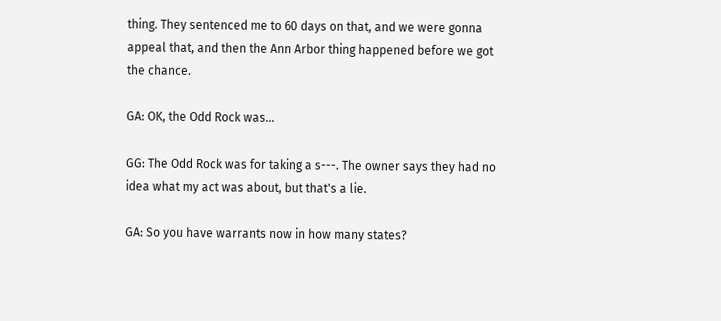thing. They sentenced me to 60 days on that, and we were gonna appeal that, and then the Ann Arbor thing happened before we got the chance.

GA: OK, the Odd Rock was...

GG: The Odd Rock was for taking a s---. The owner says they had no idea what my act was about, but that's a lie.

GA: So you have warrants now in how many states?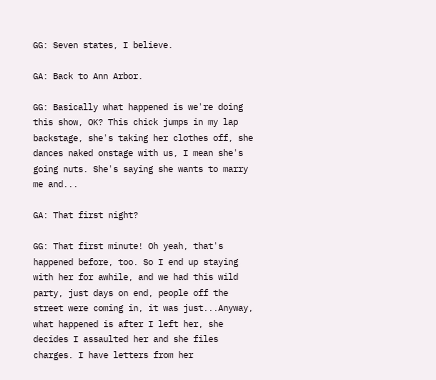GG: Seven states, I believe.

GA: Back to Ann Arbor.

GG: Basically what happened is we're doing this show, OK? This chick jumps in my lap backstage, she's taking her clothes off, she dances naked onstage with us, I mean she's going nuts. She's saying she wants to marry me and...

GA: That first night?

GG: That first minute! Oh yeah, that's happened before, too. So I end up staying with her for awhile, and we had this wild party, just days on end, people off the street were coming in, it was just...Anyway, what happened is after I left her, she decides I assaulted her and she files charges. I have letters from her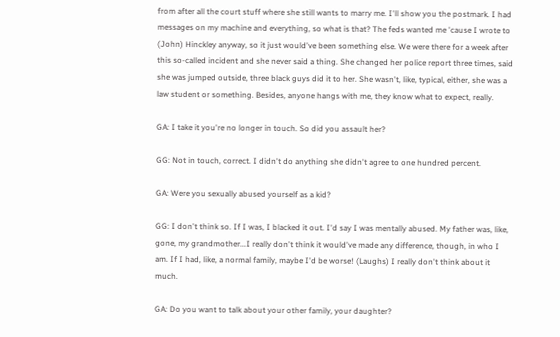from after all the court stuff where she still wants to marry me. I'll show you the postmark. I had messages on my machine and everything, so what is that? The feds wanted me 'cause I wrote to (John) Hinckley anyway, so it just would've been something else. We were there for a week after this so-called incident and she never said a thing. She changed her police report three times, said she was jumped outside, three black guys did it to her. She wasn't, like, typical, either, she was a law student or something. Besides, anyone hangs with me, they know what to expect, really.

GA: I take it you're no longer in touch. So did you assault her?

GG: Not in touch, correct. I didn't do anything she didn't agree to one hundred percent.

GA: Were you sexually abused yourself as a kid?

GG: I don't think so. If I was, I blacked it out. I'd say I was mentally abused. My father was, like, gone, my grandmother...I really don't think it would've made any difference, though, in who I am. If I had, like, a normal family, maybe I'd be worse! (Laughs) I really don't think about it much.

GA: Do you want to talk about your other family, your daughter?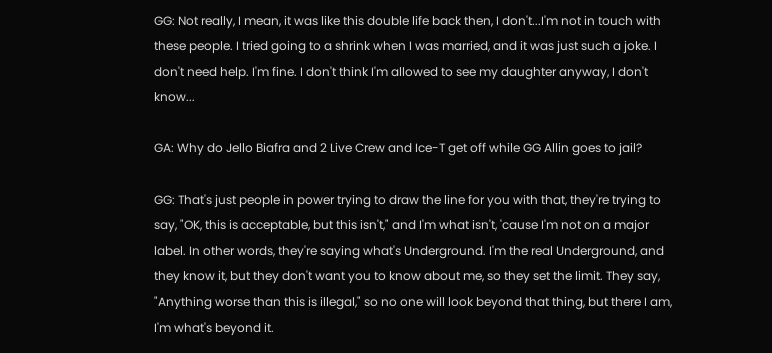GG: Not really, I mean, it was like this double life back then, I don't...I'm not in touch with these people. I tried going to a shrink when I was married, and it was just such a joke. I don't need help. I'm fine. I don't think I'm allowed to see my daughter anyway, I don't know...

GA: Why do Jello Biafra and 2 Live Crew and Ice-T get off while GG Allin goes to jail?

GG: That's just people in power trying to draw the line for you with that, they're trying to say, "OK, this is acceptable, but this isn't," and I'm what isn't, 'cause I'm not on a major label. In other words, they're saying what's Underground. I'm the real Underground, and they know it, but they don't want you to know about me, so they set the limit. They say, "Anything worse than this is illegal," so no one will look beyond that thing, but there I am, I'm what's beyond it.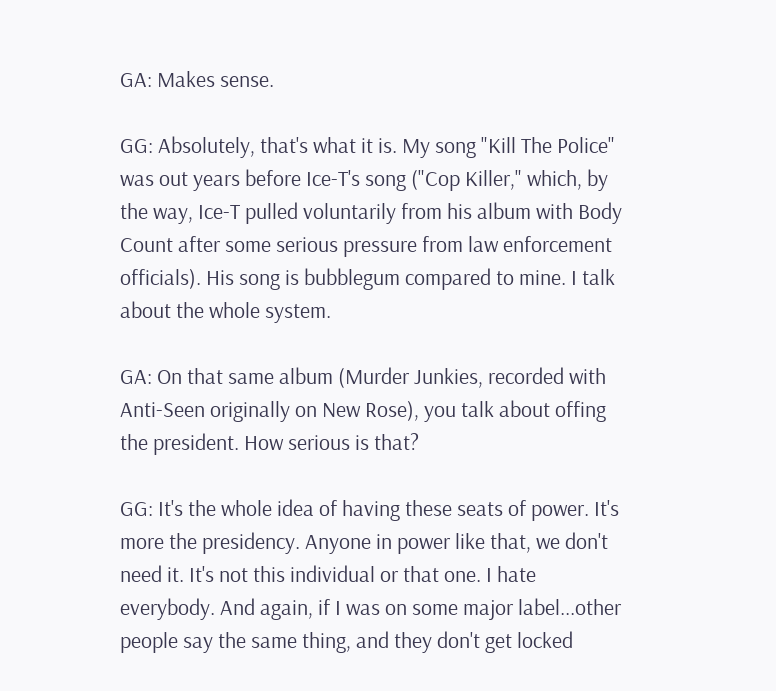GA: Makes sense.

GG: Absolutely, that's what it is. My song "Kill The Police" was out years before Ice-T's song ("Cop Killer," which, by the way, Ice-T pulled voluntarily from his album with Body Count after some serious pressure from law enforcement officials). His song is bubblegum compared to mine. I talk about the whole system.

GA: On that same album (Murder Junkies, recorded with Anti-Seen originally on New Rose), you talk about offing the president. How serious is that?

GG: It's the whole idea of having these seats of power. It's more the presidency. Anyone in power like that, we don't need it. It's not this individual or that one. I hate everybody. And again, if I was on some major label...other people say the same thing, and they don't get locked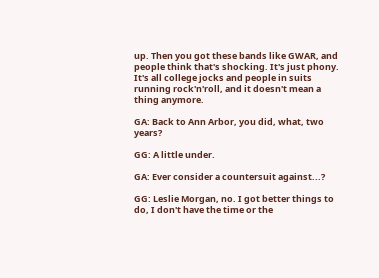up. Then you got these bands like GWAR, and people think that's shocking. It's just phony. It's all college jocks and people in suits running rock'n'roll, and it doesn't mean a thing anymore.

GA: Back to Ann Arbor, you did, what, two years?

GG: A little under.

GA: Ever consider a countersuit against...?

GG: Leslie Morgan, no. I got better things to do, I don't have the time or the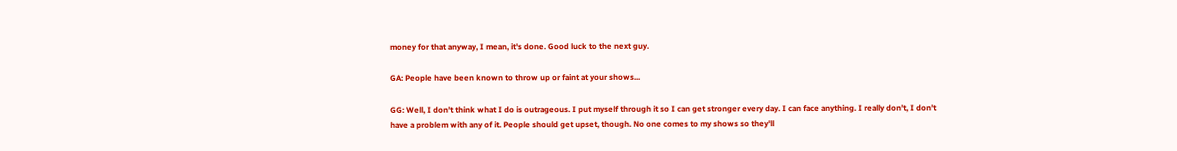money for that anyway, I mean, it's done. Good luck to the next guy.

GA: People have been known to throw up or faint at your shows...

GG: Well, I don't think what I do is outrageous. I put myself through it so I can get stronger every day. I can face anything. I really don't, I don't have a problem with any of it. People should get upset, though. No one comes to my shows so they'll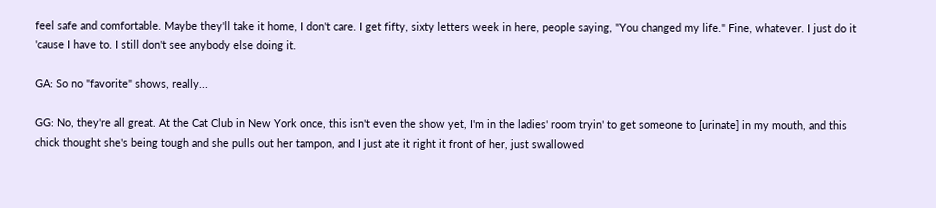feel safe and comfortable. Maybe they'll take it home, I don't care. I get fifty, sixty letters week in here, people saying, "You changed my life." Fine, whatever. I just do it 'cause I have to. I still don't see anybody else doing it.

GA: So no "favorite" shows, really...

GG: No, they're all great. At the Cat Club in New York once, this isn't even the show yet, I'm in the ladies' room tryin' to get someone to [urinate] in my mouth, and this chick thought she's being tough and she pulls out her tampon, and I just ate it right it front of her, just swallowed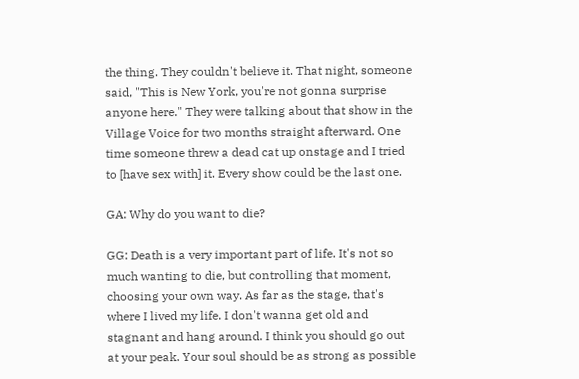the thing. They couldn't believe it. That night, someone said, "This is New York, you're not gonna surprise anyone here." They were talking about that show in the Village Voice for two months straight afterward. One time someone threw a dead cat up onstage and I tried to [have sex with] it. Every show could be the last one.

GA: Why do you want to die?

GG: Death is a very important part of life. It's not so much wanting to die, but controlling that moment, choosing your own way. As far as the stage, that's where I lived my life. I don't wanna get old and stagnant and hang around. I think you should go out at your peak. Your soul should be as strong as possible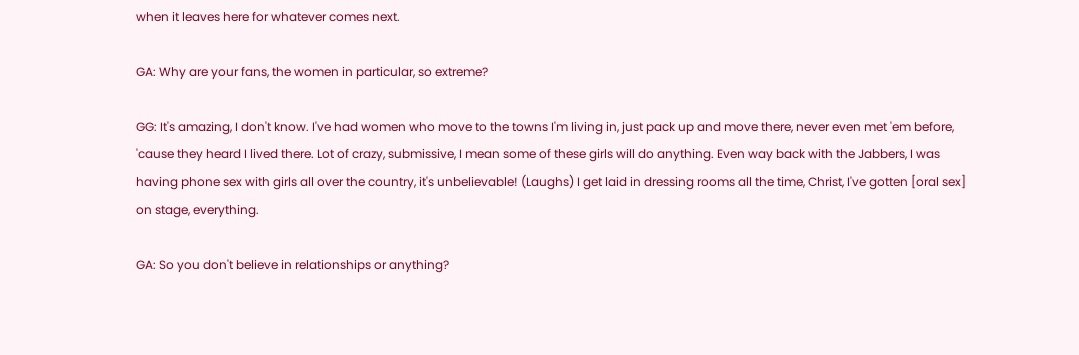when it leaves here for whatever comes next.

GA: Why are your fans, the women in particular, so extreme?

GG: It's amazing, I don't know. I've had women who move to the towns I'm living in, just pack up and move there, never even met 'em before, 'cause they heard I lived there. Lot of crazy, submissive, I mean some of these girls will do anything. Even way back with the Jabbers, I was having phone sex with girls all over the country, it's unbelievable! (Laughs) I get laid in dressing rooms all the time, Christ, I've gotten [oral sex] on stage, everything.

GA: So you don't believe in relationships or anything?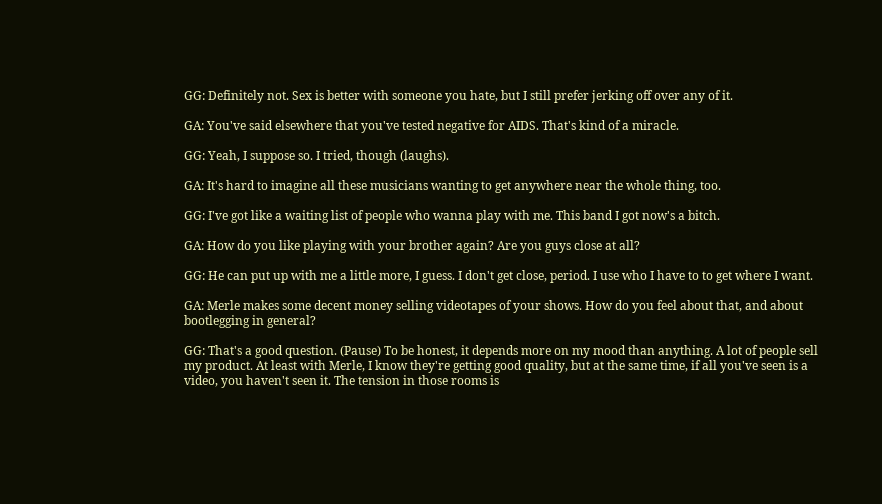GG: Definitely not. Sex is better with someone you hate, but I still prefer jerking off over any of it.

GA: You've said elsewhere that you've tested negative for AIDS. That's kind of a miracle.

GG: Yeah, I suppose so. I tried, though (laughs).

GA: It's hard to imagine all these musicians wanting to get anywhere near the whole thing, too.

GG: I've got like a waiting list of people who wanna play with me. This band I got now's a bitch.

GA: How do you like playing with your brother again? Are you guys close at all?

GG: He can put up with me a little more, I guess. I don't get close, period. I use who I have to to get where I want.

GA: Merle makes some decent money selling videotapes of your shows. How do you feel about that, and about bootlegging in general?

GG: That's a good question. (Pause) To be honest, it depends more on my mood than anything. A lot of people sell my product. At least with Merle, I know they're getting good quality, but at the same time, if all you've seen is a video, you haven't seen it. The tension in those rooms is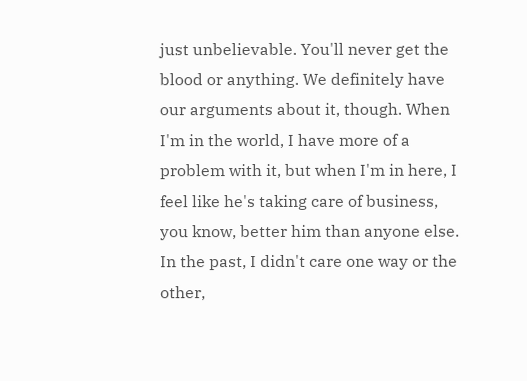just unbelievable. You'll never get the blood or anything. We definitely have our arguments about it, though. When I'm in the world, I have more of a problem with it, but when I'm in here, I feel like he's taking care of business, you know, better him than anyone else. In the past, I didn't care one way or the other,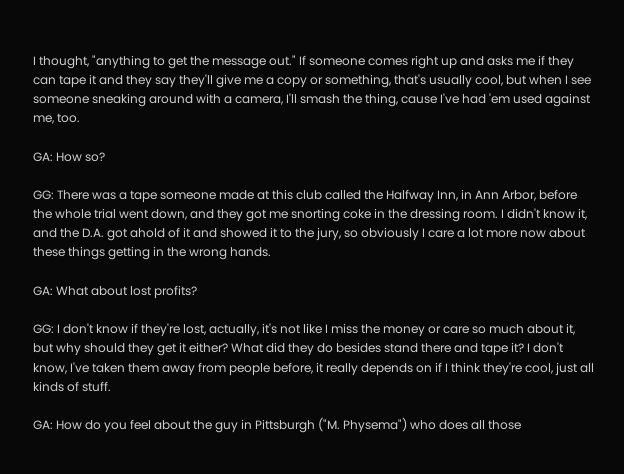I thought, "anything to get the message out." If someone comes right up and asks me if they can tape it and they say they'll give me a copy or something, that's usually cool, but when I see someone sneaking around with a camera, I'll smash the thing, cause I've had 'em used against me, too.

GA: How so?

GG: There was a tape someone made at this club called the Halfway Inn, in Ann Arbor, before the whole trial went down, and they got me snorting coke in the dressing room. I didn't know it, and the D.A. got ahold of it and showed it to the jury, so obviously I care a lot more now about these things getting in the wrong hands.

GA: What about lost profits?

GG: I don't know if they're lost, actually, it's not like I miss the money or care so much about it, but why should they get it either? What did they do besides stand there and tape it? I don't know, I've taken them away from people before, it really depends on if I think they're cool, just all kinds of stuff.

GA: How do you feel about the guy in Pittsburgh ("M. Physema") who does all those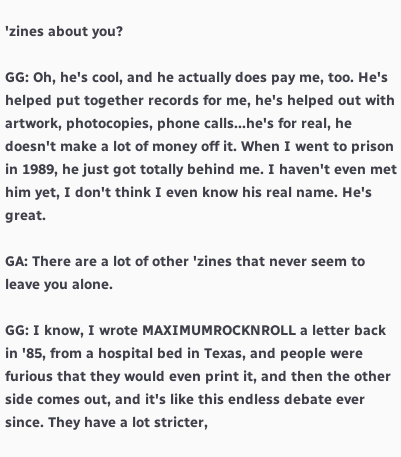'zines about you?

GG: Oh, he's cool, and he actually does pay me, too. He's helped put together records for me, he's helped out with artwork, photocopies, phone calls...he's for real, he doesn't make a lot of money off it. When I went to prison in 1989, he just got totally behind me. I haven't even met him yet, I don't think I even know his real name. He's great.

GA: There are a lot of other 'zines that never seem to leave you alone.

GG: I know, I wrote MAXIMUMROCKNROLL a letter back in '85, from a hospital bed in Texas, and people were furious that they would even print it, and then the other side comes out, and it's like this endless debate ever since. They have a lot stricter,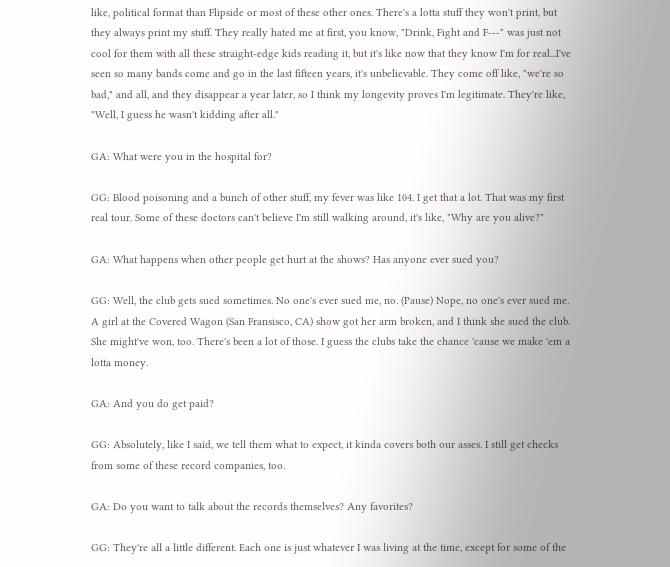like, political format than Flipside or most of these other ones. There's a lotta stuff they won't print, but they always print my stuff. They really hated me at first, you know, "Drink, Fight and F---" was just not cool for them with all these straight-edge kids reading it, but it's like now that they know I'm for real...I've seen so many bands come and go in the last fifteen years, it's unbelievable. They come off like, "we're so bad," and all, and they disappear a year later, so I think my longevity proves I'm legitimate. They're like, "Well, I guess he wasn't kidding after all."

GA: What were you in the hospital for?

GG: Blood poisoning and a bunch of other stuff, my fever was like 104. I get that a lot. That was my first real tour. Some of these doctors can't believe I'm still walking around, it's like, "Why are you alive?"

GA: What happens when other people get hurt at the shows? Has anyone ever sued you?

GG: Well, the club gets sued sometimes. No one's ever sued me, no. (Pause) Nope, no one's ever sued me. A girl at the Covered Wagon (San Fransisco, CA) show got her arm broken, and I think she sued the club. She might've won, too. There's been a lot of those. I guess the clubs take the chance 'cause we make 'em a lotta money.

GA: And you do get paid?

GG: Absolutely, like I said, we tell them what to expect, it kinda covers both our asses. I still get checks from some of these record companies, too.

GA: Do you want to talk about the records themselves? Any favorites?

GG: They're all a little different. Each one is just whatever I was living at the time, except for some of the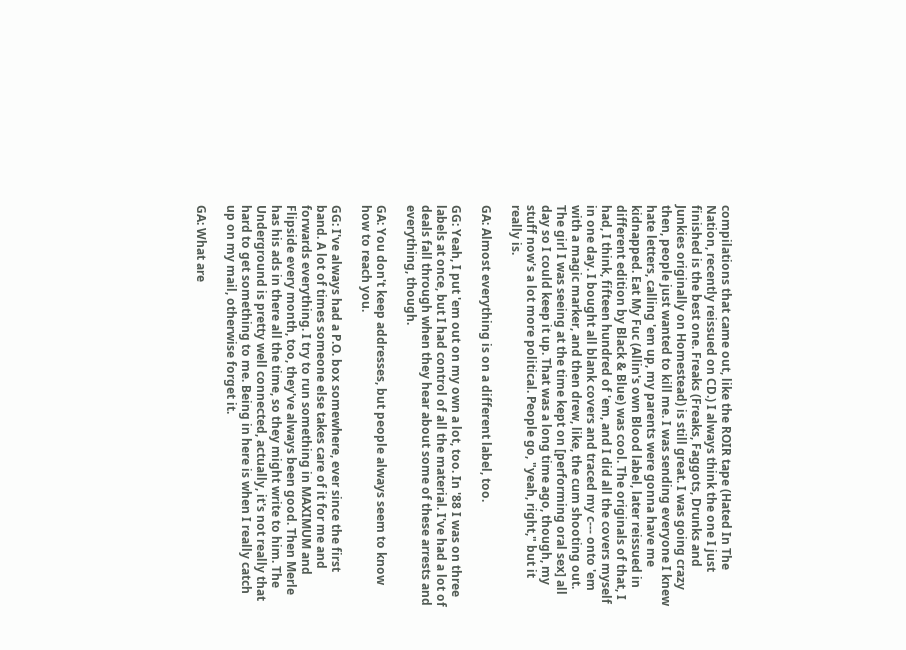compilations that came out, like the ROIR tape (Hated In The Nation, recently reissued on CD.) I always think the one I just finished is the best one. Freaks (Freaks, Faggots, Drunks and Junkies originally on Homestead) is still great. I was going crazy then, people just wanted to kill me. I was sending everyone I knew hate letters, calling 'em up, my parents were gonna have me kidnapped. Eat My Fuc (Allin's own Blood label, later reissued in different edition by Black & Blue) was cool. The originals of that, I had, I think, fifteen hundred of 'em, and I did all the covers myself in one day. I bought all blank covers and traced my c--- onto 'em with a magic marker, and then drew, like, the cum shooting out. The girl I was seeing at the time kept on [performing oral sex] all day so I could keep it up. That was a long time ago, though, my stuff now's a lot more political. People go, "yeah, right," but it really is.

GA: Almost everything is on a different label, too.

GG: Yeah, I put 'em out on my own a lot, too. In '88 I was on three labels at once, but I had control of all the material. I've had a lot of deals fall through when they hear about some of these arrests and everything, though.

GA: You don't keep addresses, but people always seem to know how to reach you.

GG: I've always had a P.O. box somewhere, ever since the first band. A lot of times someone else takes care of it for me and forwards everything. I try to run something in MAXIMUM and Flipside every month, too, they've always been good. Then Merle has his ads in there all the time, so they might write to him. The Underground is pretty well connected, actually, it's not really that hard to get something to me. Being in here is when I really catch up on my mail, otherwise forget it.

GA: What are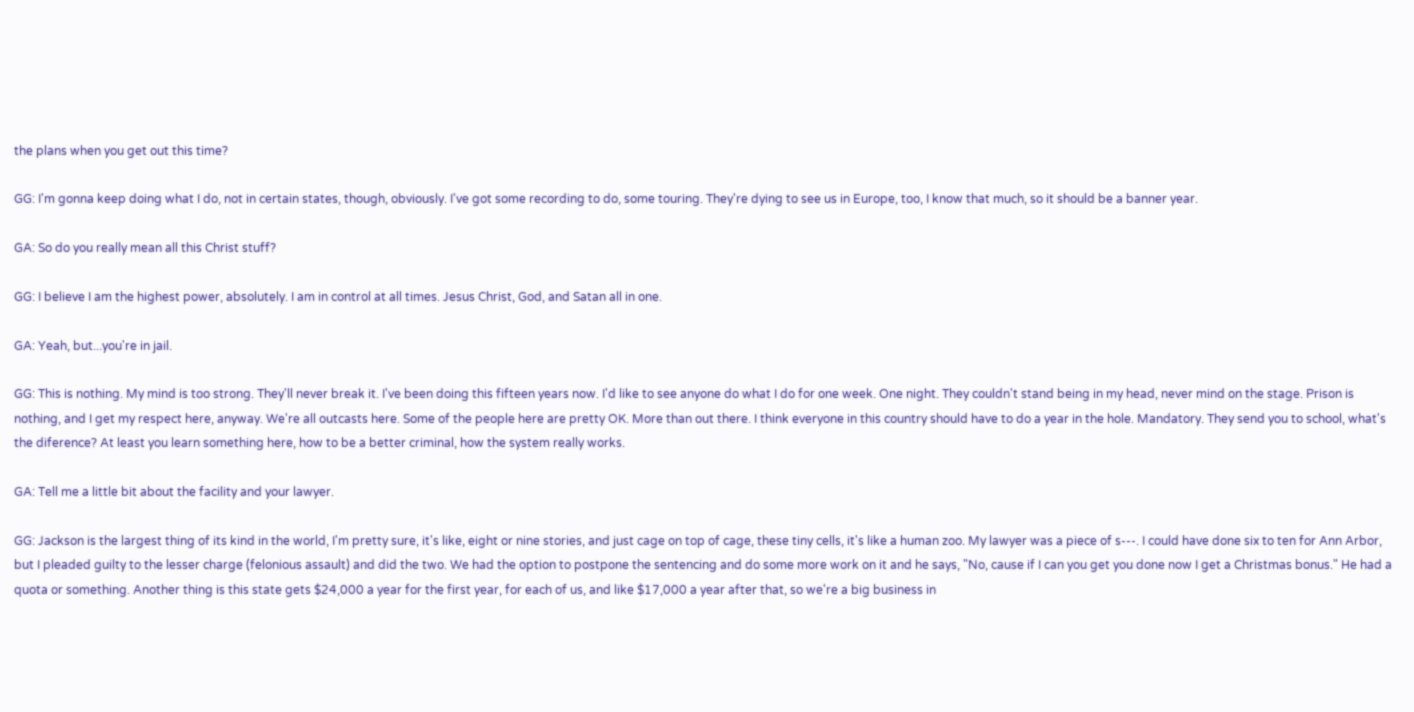the plans when you get out this time?

GG: I'm gonna keep doing what I do, not in certain states, though, obviously. I've got some recording to do, some touring. They're dying to see us in Europe, too, I know that much, so it should be a banner year.

GA: So do you really mean all this Christ stuff?

GG: I believe I am the highest power, absolutely. I am in control at all times. Jesus Christ, God, and Satan all in one.

GA: Yeah, but...you're in jail.

GG: This is nothing. My mind is too strong. They'll never break it. I've been doing this fifteen years now. I'd like to see anyone do what I do for one week. One night. They couldn't stand being in my head, never mind on the stage. Prison is nothing, and I get my respect here, anyway. We're all outcasts here. Some of the people here are pretty OK. More than out there. I think everyone in this country should have to do a year in the hole. Mandatory. They send you to school, what's the diference? At least you learn something here, how to be a better criminal, how the system really works.

GA: Tell me a little bit about the facility and your lawyer.

GG: Jackson is the largest thing of its kind in the world, I'm pretty sure, it's like, eight or nine stories, and just cage on top of cage, these tiny cells, it's like a human zoo. My lawyer was a piece of s---. I could have done six to ten for Ann Arbor, but I pleaded guilty to the lesser charge (felonious assault) and did the two. We had the option to postpone the sentencing and do some more work on it and he says, "No, cause if I can you get you done now I get a Christmas bonus." He had a quota or something. Another thing is this state gets $24,000 a year for the first year, for each of us, and like $17,000 a year after that, so we're a big business in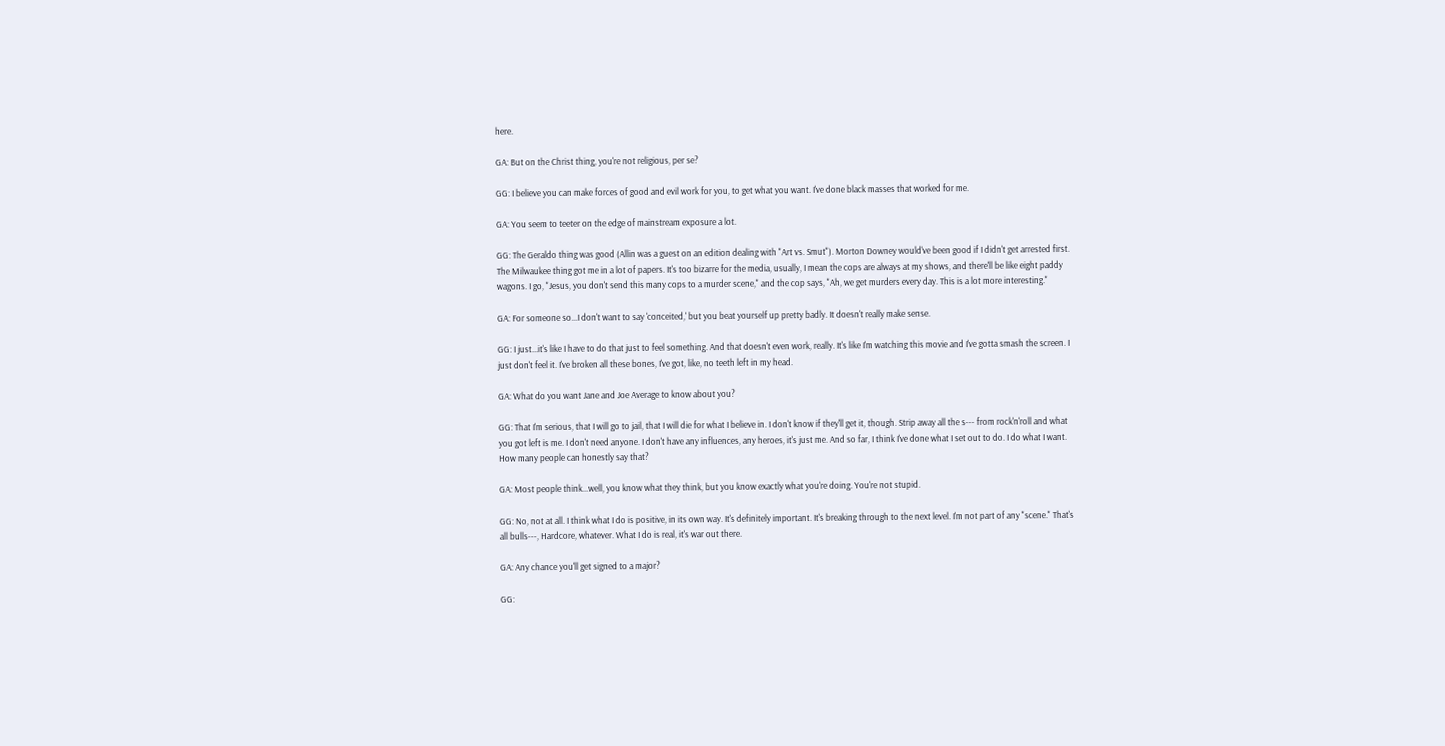here.

GA: But on the Christ thing, you're not religious, per se?

GG: I believe you can make forces of good and evil work for you, to get what you want. I've done black masses that worked for me.

GA: You seem to teeter on the edge of mainstream exposure a lot.

GG: The Geraldo thing was good (Allin was a guest on an edition dealing with "Art vs. Smut"). Morton Downey would've been good if I didn't get arrested first. The Milwaukee thing got me in a lot of papers. It's too bizarre for the media, usually, I mean the cops are always at my shows, and there'll be like eight paddy wagons. I go, "Jesus, you don't send this many cops to a murder scene," and the cop says, "Ah, we get murders every day. This is a lot more interesting."

GA: For someone so...I don't want to say 'conceited,' but you beat yourself up pretty badly. It doesn't really make sense.

GG: I just...it's like I have to do that just to feel something. And that doesn't even work, really. It's like I'm watching this movie and I've gotta smash the screen. I just don't feel it. I've broken all these bones, I've got, like, no teeth left in my head.

GA: What do you want Jane and Joe Average to know about you?

GG: That I'm serious, that I will go to jail, that I will die for what I believe in. I don't know if they'll get it, though. Strip away all the s--- from rock'n'roll and what you got left is me. I don't need anyone. I don't have any influences, any heroes, it's just me. And so far, I think I've done what I set out to do. I do what I want. How many people can honestly say that?

GA: Most people think...well, you know what they think, but you know exactly what you're doing. You're not stupid.

GG: No, not at all. I think what I do is positive, in its own way. It's definitely important. It's breaking through to the next level. I'm not part of any "scene." That's all bulls---, Hardcore, whatever. What I do is real, it's war out there.

GA: Any chance you'll get signed to a major?

GG: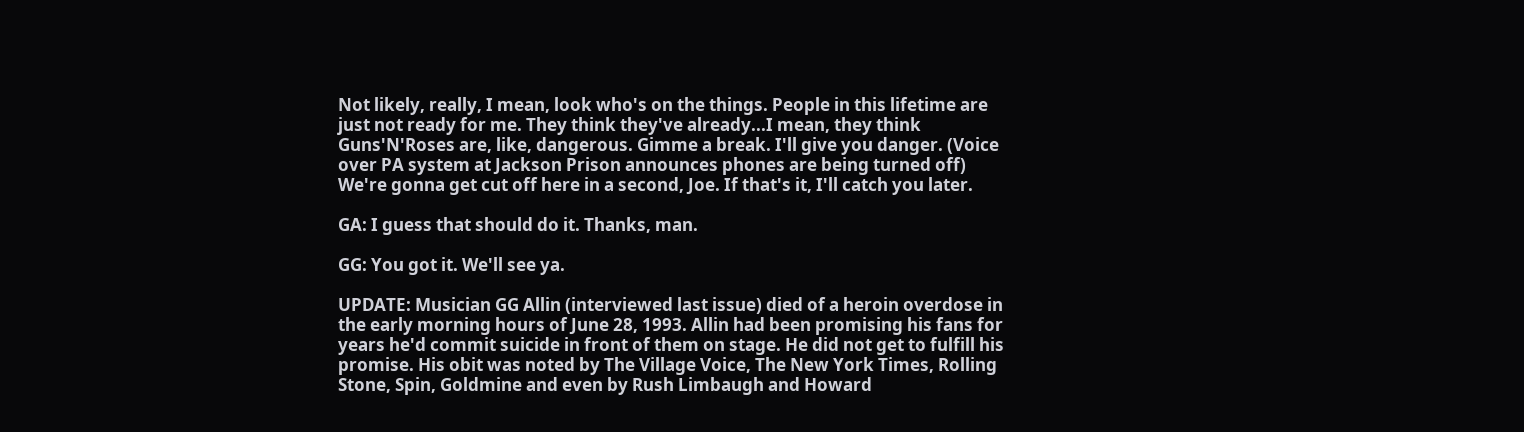Not likely, really, I mean, look who's on the things. People in this lifetime are just not ready for me. They think they've already...I mean, they think Guns'N'Roses are, like, dangerous. Gimme a break. I'll give you danger. (Voice over PA system at Jackson Prison announces phones are being turned off) We're gonna get cut off here in a second, Joe. If that's it, I'll catch you later.

GA: I guess that should do it. Thanks, man.

GG: You got it. We'll see ya.

UPDATE: Musician GG Allin (interviewed last issue) died of a heroin overdose in the early morning hours of June 28, 1993. Allin had been promising his fans for years he'd commit suicide in front of them on stage. He did not get to fulfill his promise. His obit was noted by The Village Voice, The New York Times, Rolling Stone, Spin, Goldmine and even by Rush Limbaugh and Howard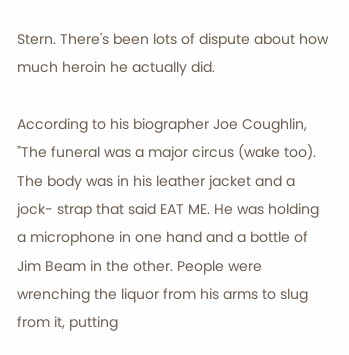Stern. There's been lots of dispute about how much heroin he actually did.

According to his biographer Joe Coughlin, "The funeral was a major circus (wake too). The body was in his leather jacket and a jock- strap that said EAT ME. He was holding a microphone in one hand and a bottle of Jim Beam in the other. People were wrenching the liquor from his arms to slug from it, putting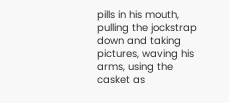pills in his mouth, pulling the jockstrap down and taking pictures, waving his arms, using the casket as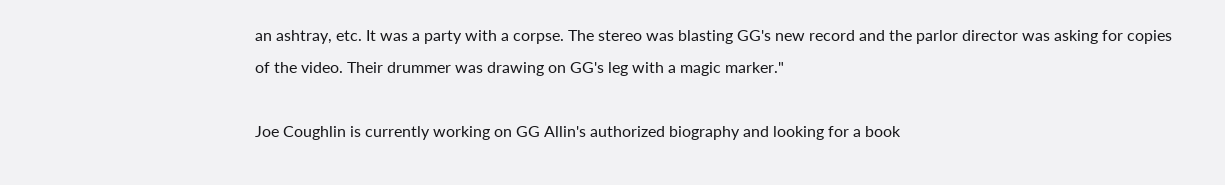an ashtray, etc. It was a party with a corpse. The stereo was blasting GG's new record and the parlor director was asking for copies of the video. Their drummer was drawing on GG's leg with a magic marker."

Joe Coughlin is currently working on GG Allin's authorized biography and looking for a book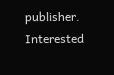publisher. Interested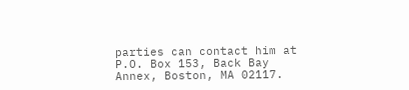parties can contact him at P.O. Box 153, Back Bay Annex, Boston, MA 02117.